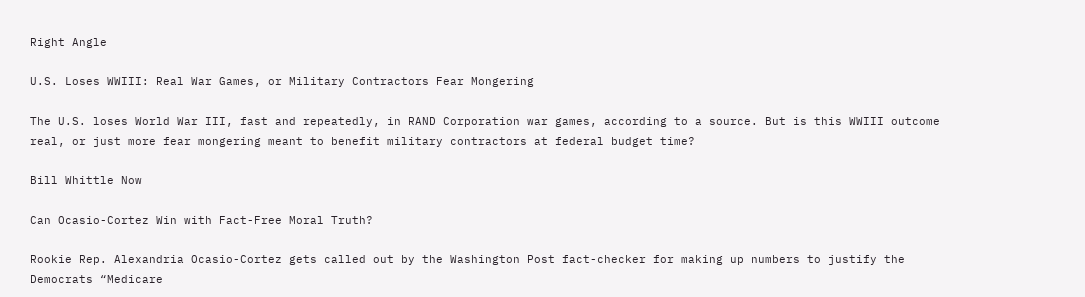Right Angle

U.S. Loses WWIII: Real War Games, or Military Contractors Fear Mongering

The U.S. loses World War III, fast and repeatedly, in RAND Corporation war games, according to a source. But is this WWIII outcome real, or just more fear mongering meant to benefit military contractors at federal budget time?

Bill Whittle Now

Can Ocasio-Cortez Win with Fact-Free Moral Truth?

Rookie Rep. Alexandria Ocasio-Cortez gets called out by the Washington Post fact-checker for making up numbers to justify the Democrats “Medicare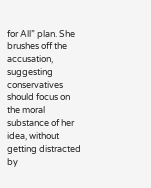for All” plan. She brushes off the accusation, suggesting conservatives should focus on the moral substance of her idea, without getting distracted by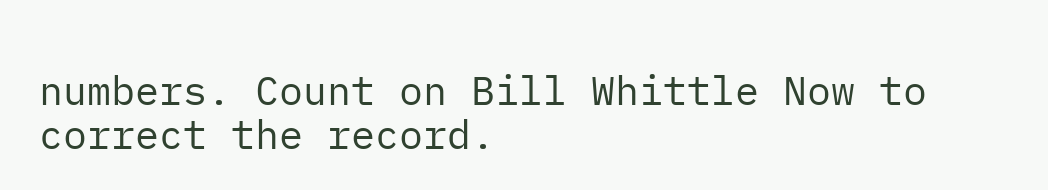numbers. Count on Bill Whittle Now to correct the record.